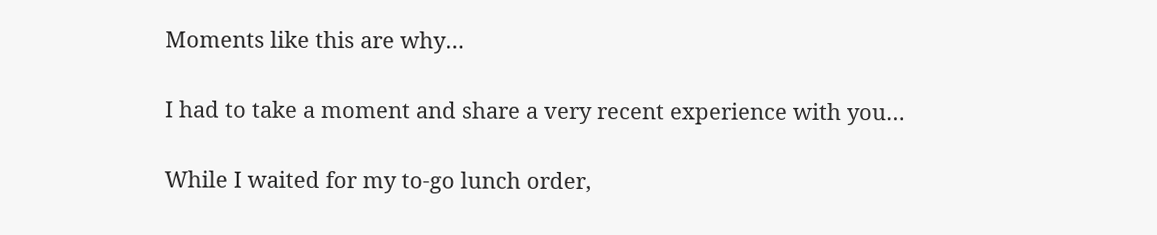Moments like this are why…

I had to take a moment and share a very recent experience with you…

While I waited for my to-go lunch order,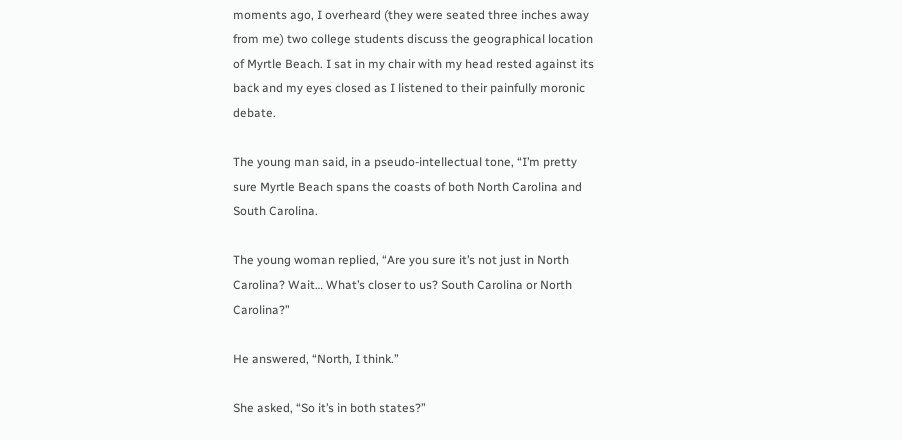moments ago, I overheard (they were seated three inches away from me) two college students discuss the geographical location of Myrtle Beach. I sat in my chair with my head rested against its back and my eyes closed as I listened to their painfully moronic debate.

The young man said, in a pseudo-intellectual tone, “I’m pretty sure Myrtle Beach spans the coasts of both North Carolina and South Carolina.

The young woman replied, “Are you sure it’s not just in North Carolina? Wait… What’s closer to us? South Carolina or North Carolina?”

He answered, “North, I think.”

She asked, “So it’s in both states?”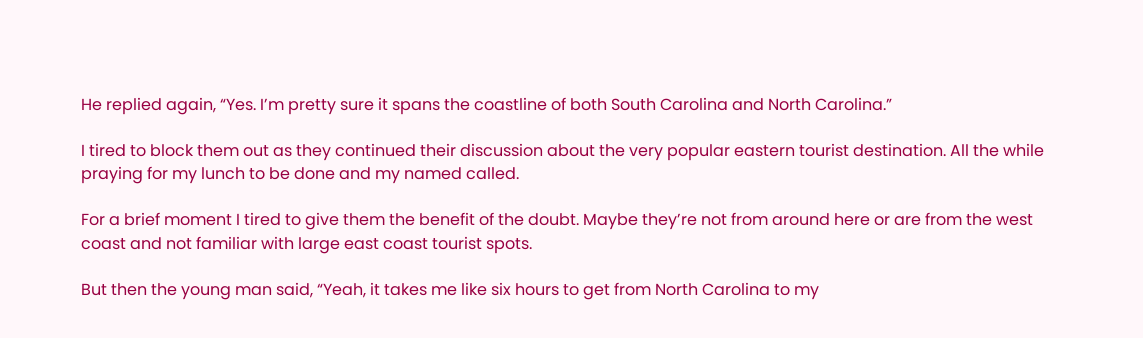He replied again, “Yes. I’m pretty sure it spans the coastline of both South Carolina and North Carolina.”

I tired to block them out as they continued their discussion about the very popular eastern tourist destination. All the while praying for my lunch to be done and my named called.

For a brief moment I tired to give them the benefit of the doubt. Maybe they’re not from around here or are from the west coast and not familiar with large east coast tourist spots.

But then the young man said, “Yeah, it takes me like six hours to get from North Carolina to my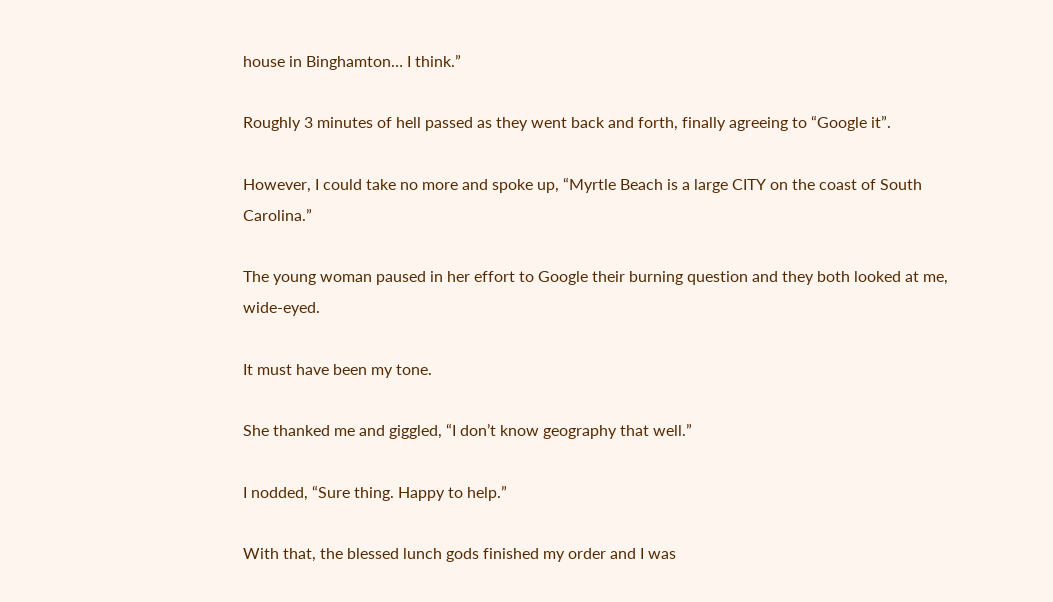house in Binghamton… I think.”

Roughly 3 minutes of hell passed as they went back and forth, finally agreeing to “Google it”.

However, I could take no more and spoke up, “Myrtle Beach is a large CITY on the coast of South Carolina.”

The young woman paused in her effort to Google their burning question and they both looked at me, wide-eyed.

It must have been my tone.

She thanked me and giggled, “I don’t know geography that well.”

I nodded, “Sure thing. Happy to help.”

With that, the blessed lunch gods finished my order and I was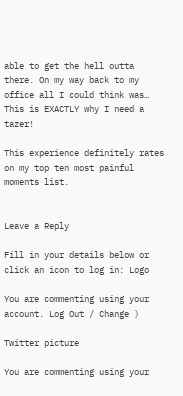able to get the hell outta there. On my way back to my office all I could think was… This is EXACTLY why I need a tazer!

This experience definitely rates on my top ten most painful moments list.


Leave a Reply

Fill in your details below or click an icon to log in: Logo

You are commenting using your account. Log Out / Change )

Twitter picture

You are commenting using your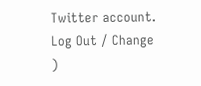Twitter account. Log Out / Change )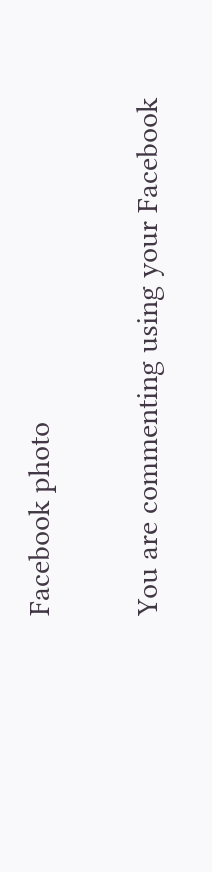Facebook photo

You are commenting using your Facebook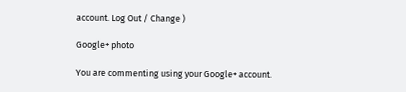account. Log Out / Change )

Google+ photo

You are commenting using your Google+ account.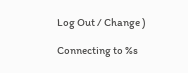Log Out / Change )

Connecting to %s